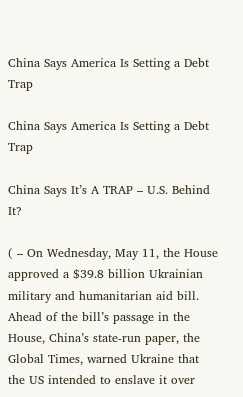China Says America Is Setting a Debt Trap

China Says America Is Setting a Debt Trap

China Says It’s A TRAP – U.S. Behind It?

( – On Wednesday, May 11, the House approved a $39.8 billion Ukrainian military and humanitarian aid bill. Ahead of the bill’s passage in the House, China’s state-run paper, the Global Times, warned Ukraine that the US intended to enslave it over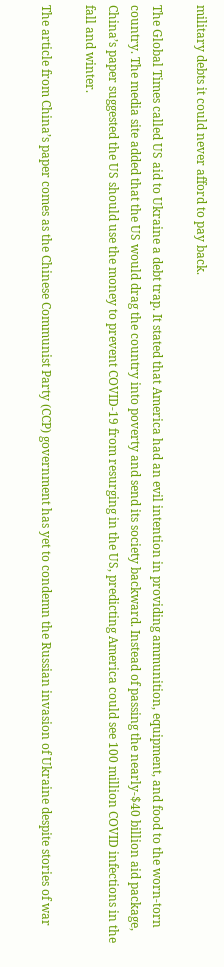military debts it could never afford to pay back.

The Global Times called US aid to Ukraine a debt trap. It stated that America had an evil intention in providing ammunition, equipment, and food to the worn-torn country. The media site added that the US would drag the country into poverty and send its society backward. Instead of passing the nearly-$40 billion aid package, China’s paper suggested the US should use the money to prevent COVID-19 from resurging in the US, predicting America could see 100 million COVID infections in the fall and winter.

The article from China’s paper comes as the Chinese Communist Party (CCP) government has yet to condemn the Russian invasion of Ukraine despite stories of war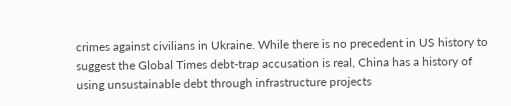crimes against civilians in Ukraine. While there is no precedent in US history to suggest the Global Times debt-trap accusation is real, China has a history of using unsustainable debt through infrastructure projects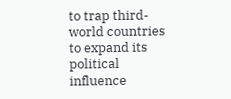to trap third-world countries to expand its political influence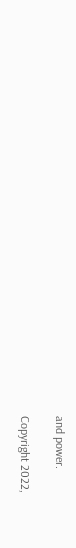and power.

Copyright 2022,